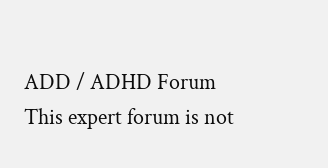ADD / ADHD Forum
This expert forum is not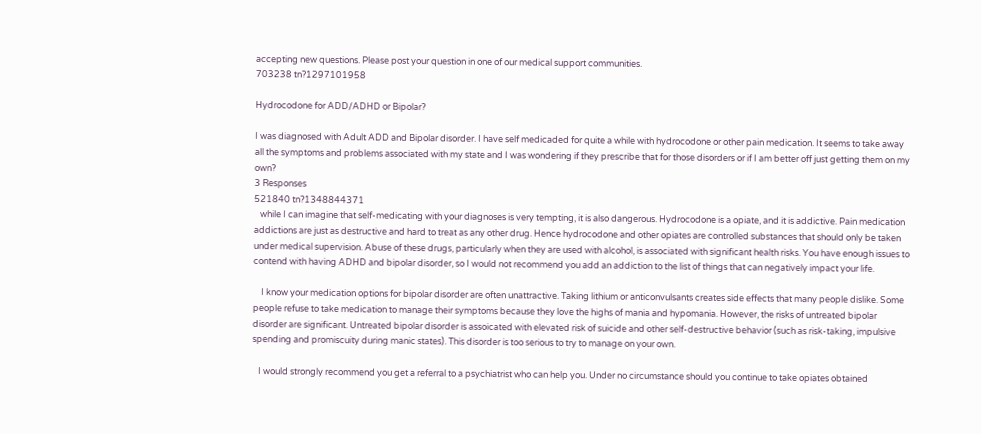accepting new questions. Please post your question in one of our medical support communities.
703238 tn?1297101958

Hydrocodone for ADD/ADHD or Bipolar?

I was diagnosed with Adult ADD and Bipolar disorder. I have self medicaded for quite a while with hydrocodone or other pain medication. It seems to take away all the symptoms and problems associated with my state and I was wondering if they prescribe that for those disorders or if I am better off just getting them on my own?
3 Responses
521840 tn?1348844371
   while I can imagine that self-medicating with your diagnoses is very tempting, it is also dangerous. Hydrocodone is a opiate, and it is addictive. Pain medication addictions are just as destructive and hard to treat as any other drug. Hence hydrocodone and other opiates are controlled substances that should only be taken under medical supervision. Abuse of these drugs, particularly when they are used with alcohol, is associated with significant health risks. You have enough issues to contend with having ADHD and bipolar disorder, so I would not recommend you add an addiction to the list of things that can negatively impact your life.

    I know your medication options for bipolar disorder are often unattractive. Taking lithium or anticonvulsants creates side effects that many people dislike. Some people refuse to take medication to manage their symptoms because they love the highs of mania and hypomania. However, the risks of untreated bipolar disorder are significant. Untreated bipolar disorder is assoicated with elevated risk of suicide and other self-destructive behavior (such as risk-taking, impulsive spending and promiscuity during manic states). This disorder is too serious to try to manage on your own.

   I would strongly recommend you get a referral to a psychiatrist who can help you. Under no circumstance should you continue to take opiates obtained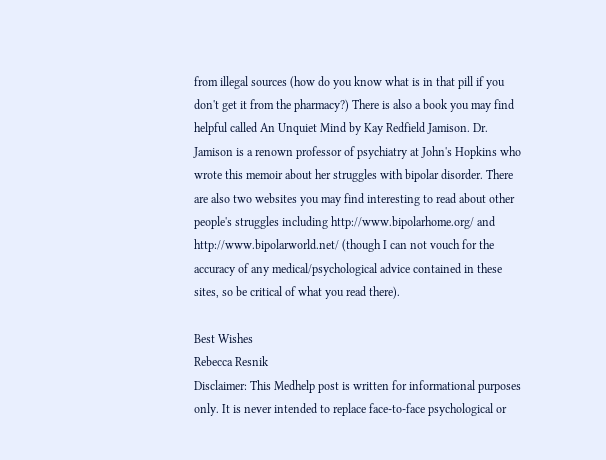from illegal sources (how do you know what is in that pill if you don't get it from the pharmacy?) There is also a book you may find helpful called An Unquiet Mind by Kay Redfield Jamison. Dr. Jamison is a renown professor of psychiatry at John's Hopkins who wrote this memoir about her struggles with bipolar disorder. There are also two websites you may find interesting to read about other people's struggles including http://www.bipolarhome.org/ and http://www.bipolarworld.net/ (though I can not vouch for the accuracy of any medical/psychological advice contained in these sites, so be critical of what you read there).

Best Wishes
Rebecca Resnik
Disclaimer: This Medhelp post is written for informational purposes only. It is never intended to replace face-to-face psychological or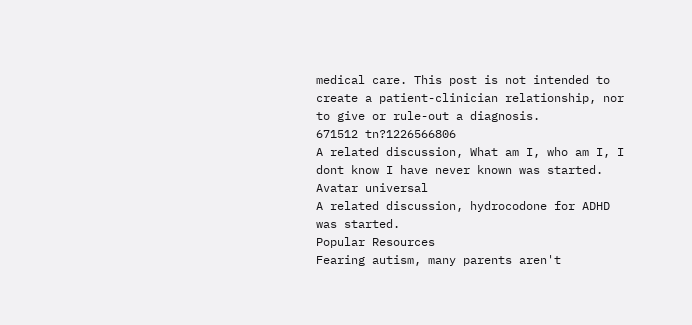medical care. This post is not intended to create a patient-clinician relationship, nor to give or rule-out a diagnosis.
671512 tn?1226566806
A related discussion, What am I, who am I, I dont know I have never known was started.
Avatar universal
A related discussion, hydrocodone for ADHD was started.
Popular Resources
Fearing autism, many parents aren't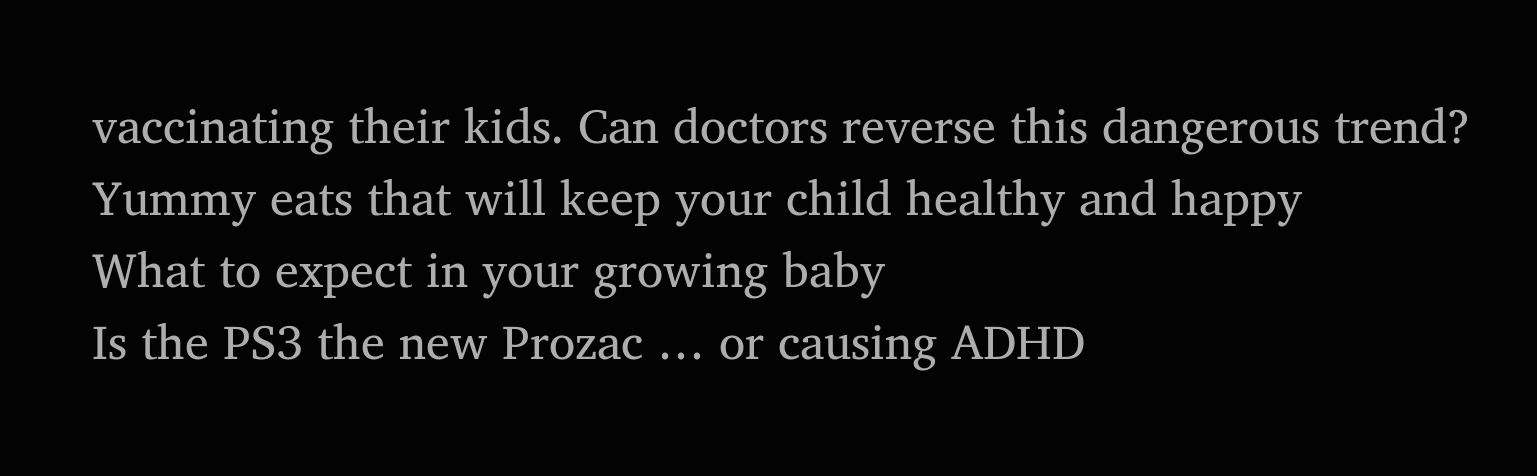vaccinating their kids. Can doctors reverse this dangerous trend?
Yummy eats that will keep your child healthy and happy
What to expect in your growing baby
Is the PS3 the new Prozac … or causing ADHD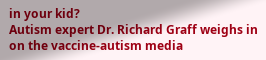in your kid?
Autism expert Dr. Richard Graff weighs in on the vaccine-autism media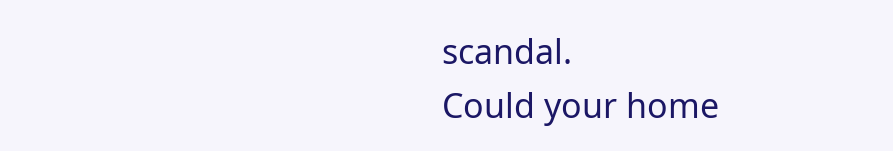scandal.
Could your home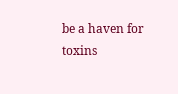be a haven for toxins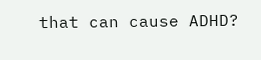that can cause ADHD?